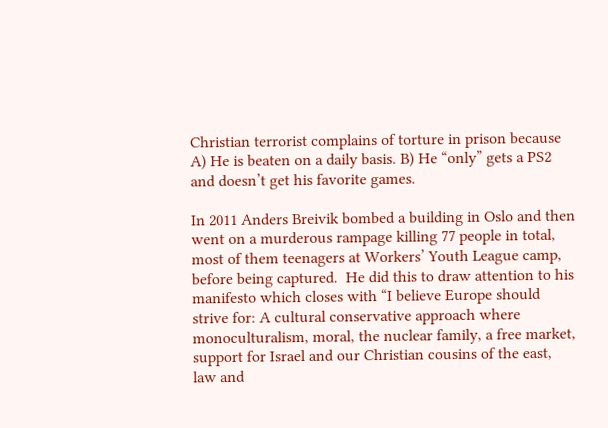Christian terrorist complains of torture in prison because A) He is beaten on a daily basis. B) He “only” gets a PS2 and doesn’t get his favorite games.

In 2011 Anders Breivik bombed a building in Oslo and then went on a murderous rampage killing 77 people in total, most of them teenagers at Workers’ Youth League camp, before being captured.  He did this to draw attention to his manifesto which closes with “I believe Europe should strive for: A cultural conservative approach where monoculturalism, moral, the nuclear family, a free market, support for Israel and our Christian cousins of the east, law and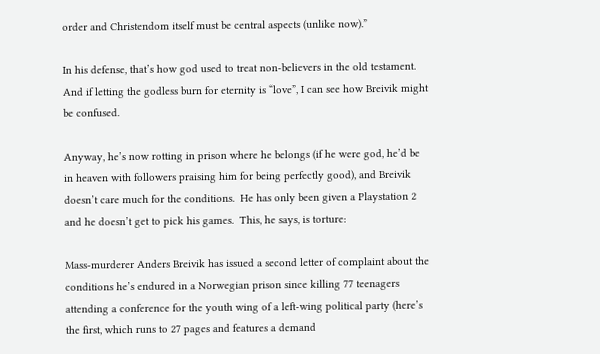order and Christendom itself must be central aspects (unlike now).”

In his defense, that’s how god used to treat non-believers in the old testament.  And if letting the godless burn for eternity is “love”, I can see how Breivik might be confused.

Anyway, he’s now rotting in prison where he belongs (if he were god, he’d be in heaven with followers praising him for being perfectly good), and Breivik doesn’t care much for the conditions.  He has only been given a Playstation 2 and he doesn’t get to pick his games.  This, he says, is torture:

Mass-murderer Anders Breivik has issued a second letter of complaint about the conditions he’s endured in a Norwegian prison since killing 77 teenagers attending a conference for the youth wing of a left-wing political party (here’s the first, which runs to 27 pages and features a demand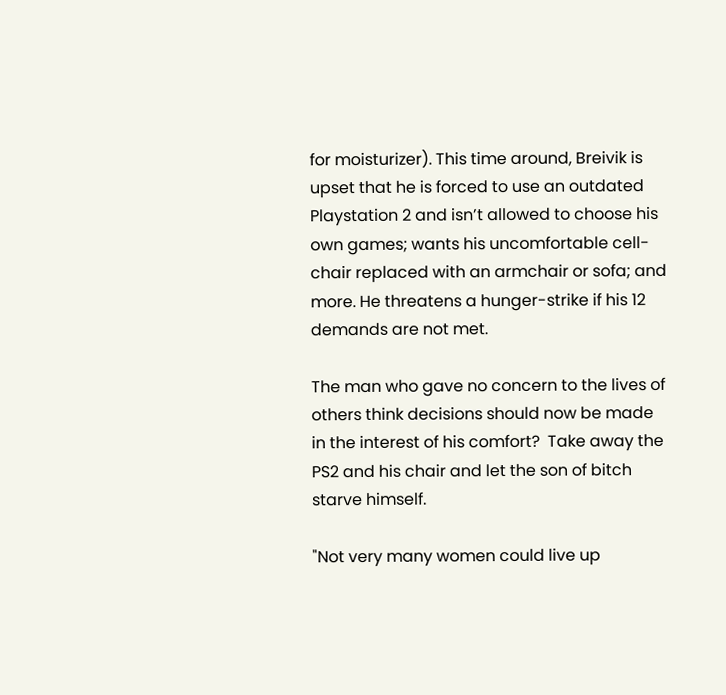for moisturizer). This time around, Breivik is upset that he is forced to use an outdated Playstation 2 and isn’t allowed to choose his own games; wants his uncomfortable cell-chair replaced with an armchair or sofa; and more. He threatens a hunger-strike if his 12 demands are not met.

The man who gave no concern to the lives of others think decisions should now be made in the interest of his comfort?  Take away the PS2 and his chair and let the son of bitch starve himself.

"Not very many women could live up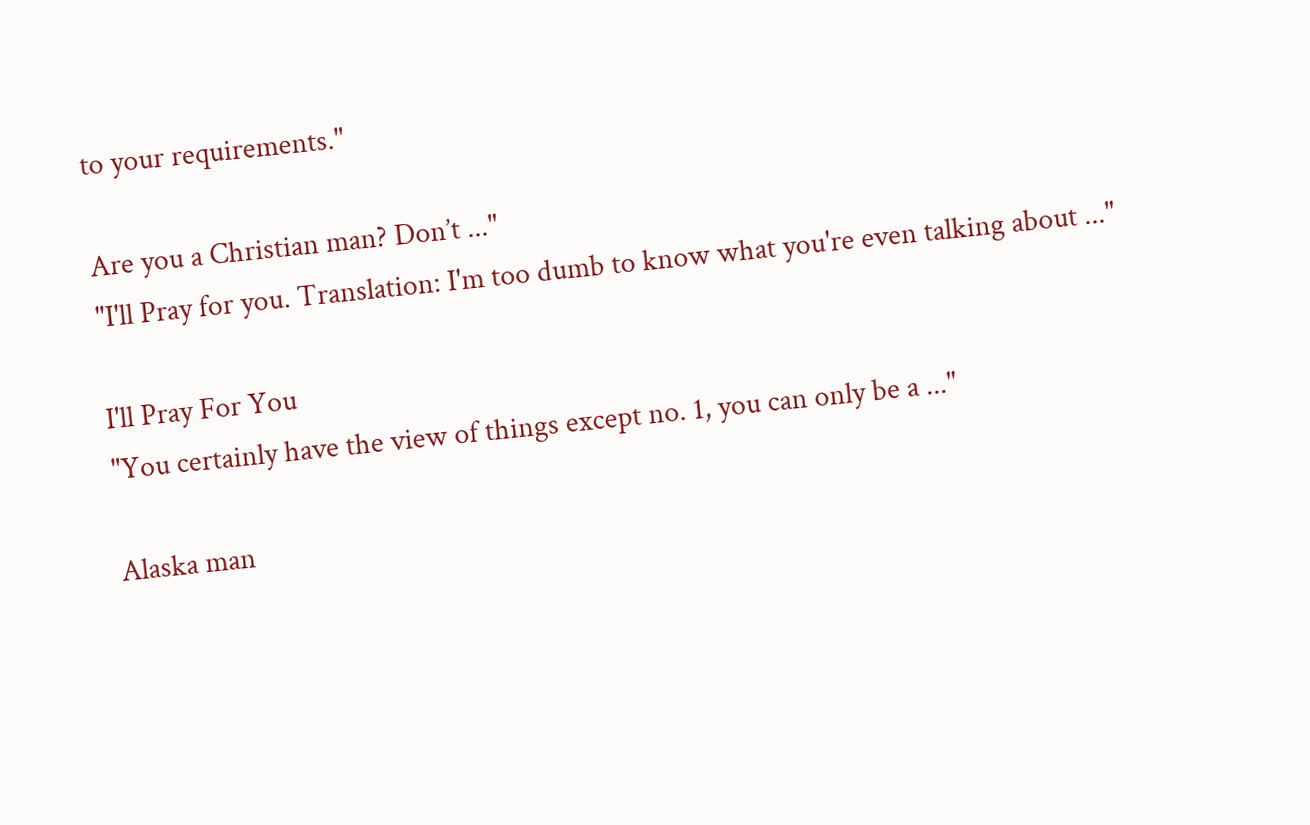to your requirements."

Are you a Christian man? Don’t ..."
"I'll Pray for you. Translation: I'm too dumb to know what you're even talking about ..."

I'll Pray For You
"You certainly have the view of things except no. 1, you can only be a ..."

Alaska man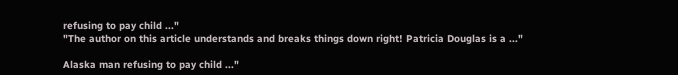refusing to pay child ..."
"The author on this article understands and breaks things down right! Patricia Douglas is a ..."

Alaska man refusing to pay child ..."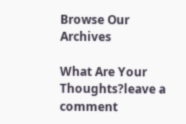Browse Our Archives

What Are Your Thoughts?leave a comment